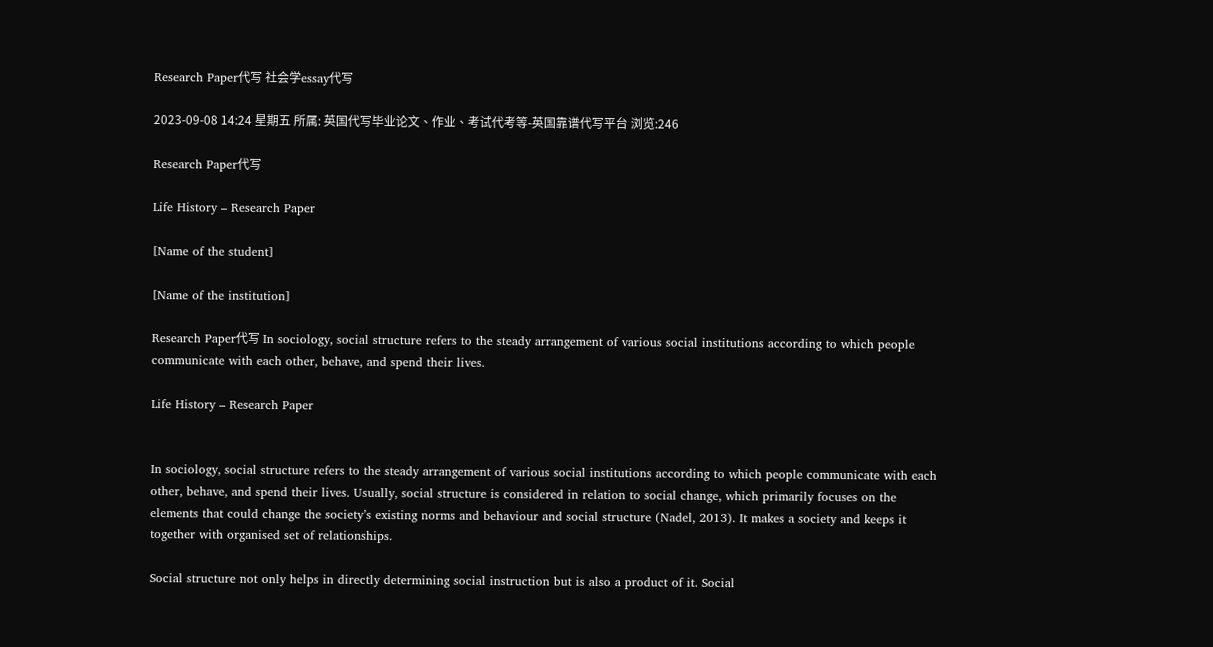Research Paper代写 社会学essay代写

2023-09-08 14:24 星期五 所属: 英国代写毕业论文、作业、考试代考等-英国靠谱代写平台 浏览:246

Research Paper代写

Life History – Research Paper

[Name of the student]

[Name of the institution]

Research Paper代写 In sociology, social structure refers to the steady arrangement of various social institutions according to which people communicate with each other, behave, and spend their lives.

Life History – Research Paper


In sociology, social structure refers to the steady arrangement of various social institutions according to which people communicate with each other, behave, and spend their lives. Usually, social structure is considered in relation to social change, which primarily focuses on the elements that could change the society’s existing norms and behaviour and social structure (Nadel, 2013). It makes a society and keeps it together with organised set of relationships.

Social structure not only helps in directly determining social instruction but is also a product of it. Social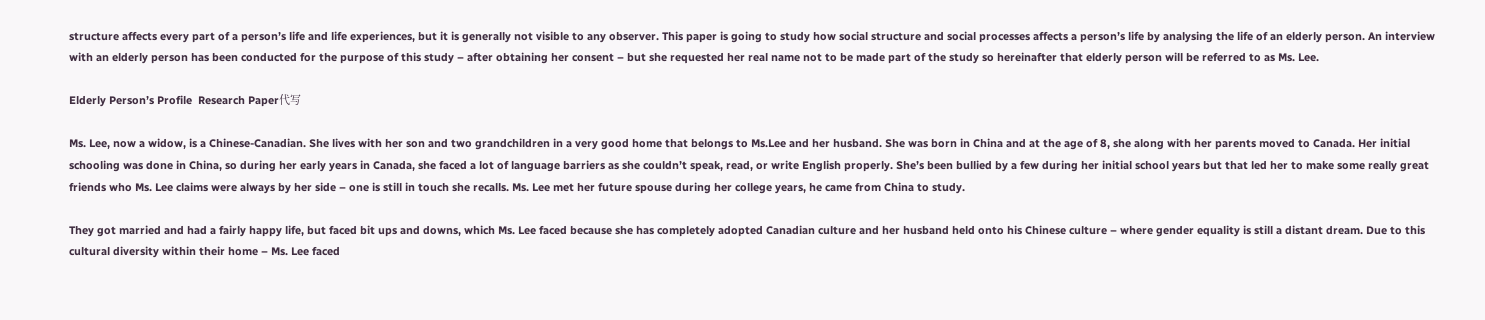structure affects every part of a person’s life and life experiences, but it is generally not visible to any observer. This paper is going to study how social structure and social processes affects a person’s life by analysing the life of an elderly person. An interview with an elderly person has been conducted for the purpose of this study – after obtaining her consent – but she requested her real name not to be made part of the study so hereinafter that elderly person will be referred to as Ms. Lee.

Elderly Person’s Profile  Research Paper代写

Ms. Lee, now a widow, is a Chinese-Canadian. She lives with her son and two grandchildren in a very good home that belongs to Ms.Lee and her husband. She was born in China and at the age of 8, she along with her parents moved to Canada. Her initial schooling was done in China, so during her early years in Canada, she faced a lot of language barriers as she couldn’t speak, read, or write English properly. She’s been bullied by a few during her initial school years but that led her to make some really great friends who Ms. Lee claims were always by her side – one is still in touch she recalls. Ms. Lee met her future spouse during her college years, he came from China to study.

They got married and had a fairly happy life, but faced bit ups and downs, which Ms. Lee faced because she has completely adopted Canadian culture and her husband held onto his Chinese culture – where gender equality is still a distant dream. Due to this cultural diversity within their home – Ms. Lee faced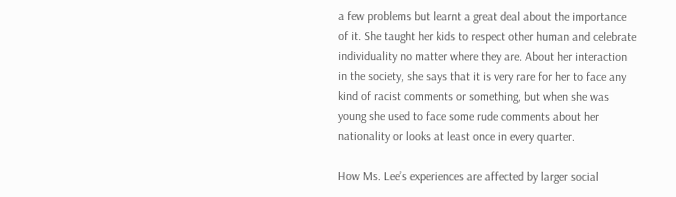a few problems but learnt a great deal about the importance of it. She taught her kids to respect other human and celebrate individuality no matter where they are. About her interaction in the society, she says that it is very rare for her to face any kind of racist comments or something, but when she was young she used to face some rude comments about her nationality or looks at least once in every quarter.

How Ms. Lee’s experiences are affected by larger social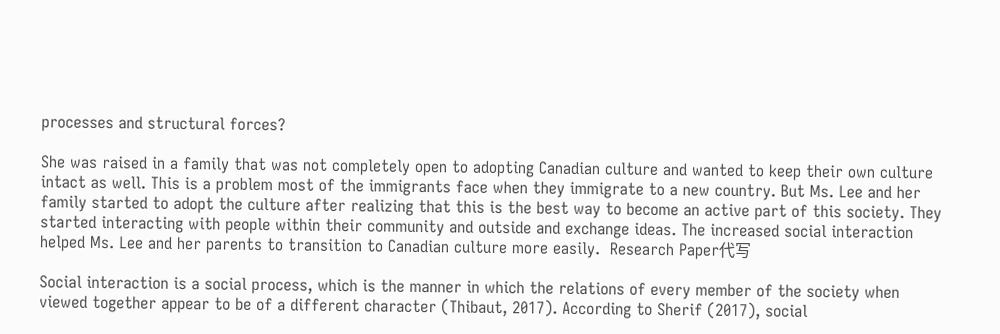processes and structural forces?

She was raised in a family that was not completely open to adopting Canadian culture and wanted to keep their own culture intact as well. This is a problem most of the immigrants face when they immigrate to a new country. But Ms. Lee and her family started to adopt the culture after realizing that this is the best way to become an active part of this society. They started interacting with people within their community and outside and exchange ideas. The increased social interaction helped Ms. Lee and her parents to transition to Canadian culture more easily.  Research Paper代写

Social interaction is a social process, which is the manner in which the relations of every member of the society when viewed together appear to be of a different character (Thibaut, 2017). According to Sherif (2017), social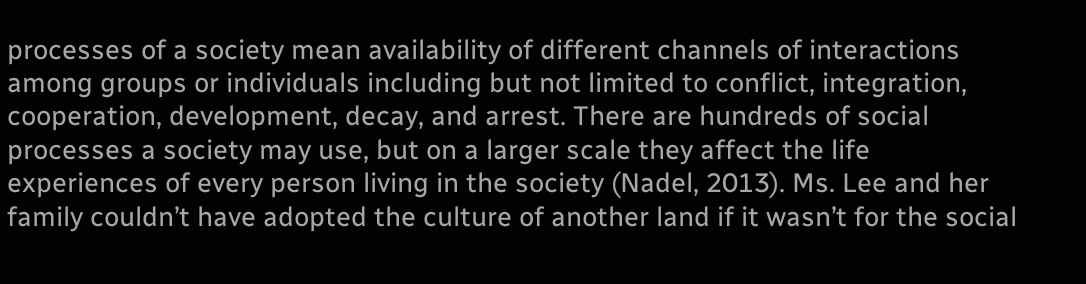processes of a society mean availability of different channels of interactions among groups or individuals including but not limited to conflict, integration, cooperation, development, decay, and arrest. There are hundreds of social processes a society may use, but on a larger scale they affect the life experiences of every person living in the society (Nadel, 2013). Ms. Lee and her family couldn’t have adopted the culture of another land if it wasn’t for the social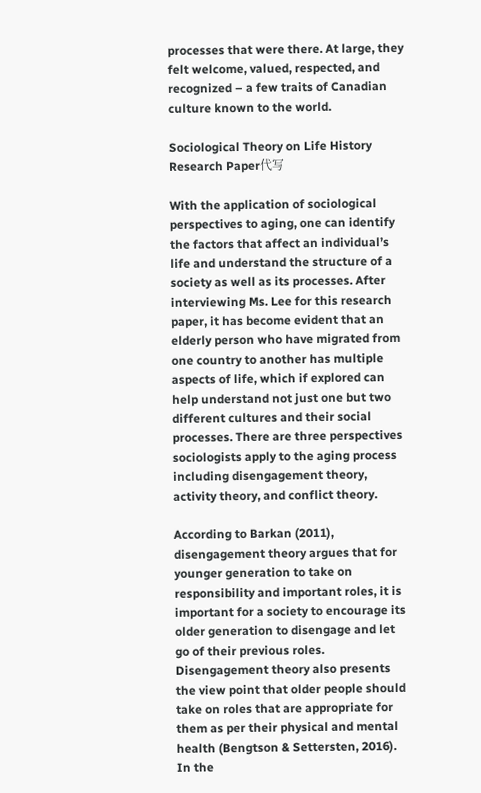processes that were there. At large, they felt welcome, valued, respected, and recognized – a few traits of Canadian culture known to the world.

Sociological Theory on Life History  Research Paper代写

With the application of sociological perspectives to aging, one can identify the factors that affect an individual’s life and understand the structure of a society as well as its processes. After interviewing Ms. Lee for this research paper, it has become evident that an elderly person who have migrated from one country to another has multiple aspects of life, which if explored can help understand not just one but two different cultures and their social processes. There are three perspectives sociologists apply to the aging process including disengagement theory, activity theory, and conflict theory.

According to Barkan (2011), disengagement theory argues that for younger generation to take on responsibility and important roles, it is important for a society to encourage its older generation to disengage and let go of their previous roles. Disengagement theory also presents the view point that older people should take on roles that are appropriate for them as per their physical and mental health (Bengtson & Settersten, 2016). In the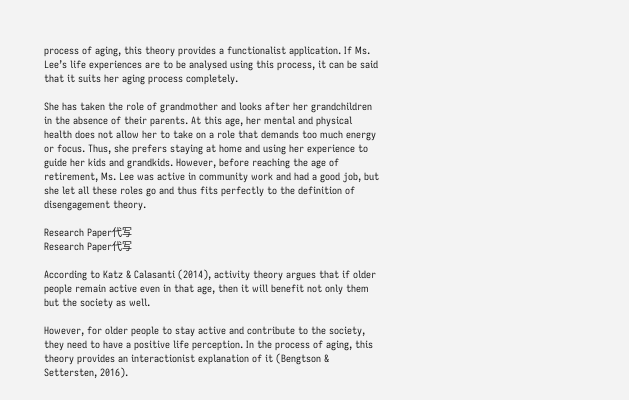process of aging, this theory provides a functionalist application. If Ms. Lee’s life experiences are to be analysed using this process, it can be said that it suits her aging process completely.

She has taken the role of grandmother and looks after her grandchildren in the absence of their parents. At this age, her mental and physical health does not allow her to take on a role that demands too much energy or focus. Thus, she prefers staying at home and using her experience to guide her kids and grandkids. However, before reaching the age of retirement, Ms. Lee was active in community work and had a good job, but she let all these roles go and thus fits perfectly to the definition of disengagement theory.

Research Paper代写
Research Paper代写

According to Katz & Calasanti (2014), activity theory argues that if older people remain active even in that age, then it will benefit not only them but the society as well.

However, for older people to stay active and contribute to the society, they need to have a positive life perception. In the process of aging, this theory provides an interactionist explanation of it (Bengtson & Settersten, 2016).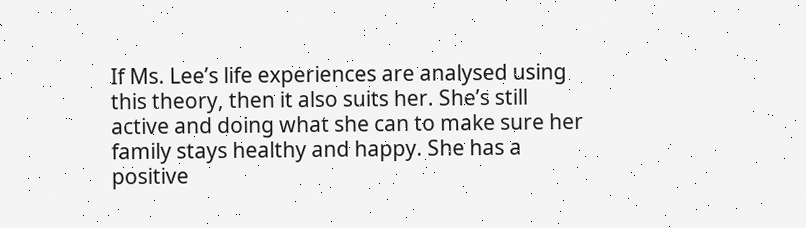If Ms. Lee’s life experiences are analysed using this theory, then it also suits her. She’s still active and doing what she can to make sure her family stays healthy and happy. She has a positive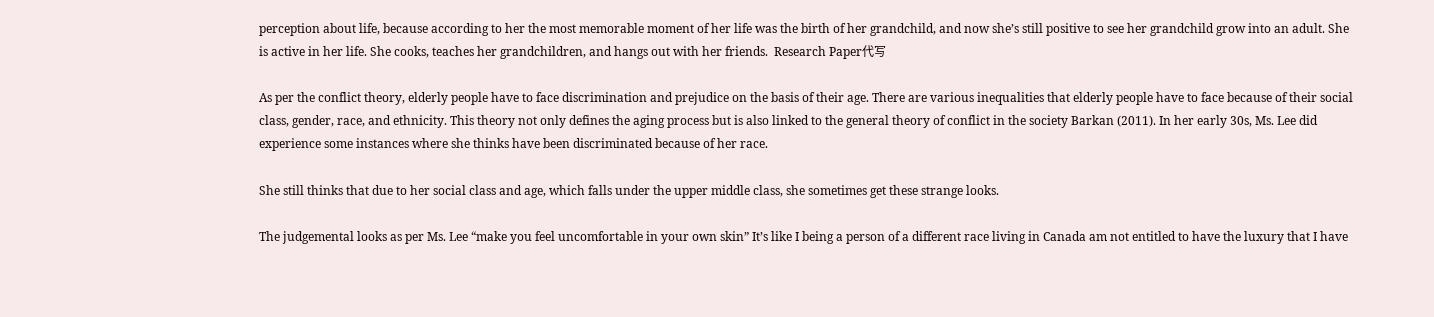perception about life, because according to her the most memorable moment of her life was the birth of her grandchild, and now she’s still positive to see her grandchild grow into an adult. She is active in her life. She cooks, teaches her grandchildren, and hangs out with her friends.  Research Paper代写

As per the conflict theory, elderly people have to face discrimination and prejudice on the basis of their age. There are various inequalities that elderly people have to face because of their social class, gender, race, and ethnicity. This theory not only defines the aging process but is also linked to the general theory of conflict in the society Barkan (2011). In her early 30s, Ms. Lee did experience some instances where she thinks have been discriminated because of her race.

She still thinks that due to her social class and age, which falls under the upper middle class, she sometimes get these strange looks.

The judgemental looks as per Ms. Lee “make you feel uncomfortable in your own skin” It’s like I being a person of a different race living in Canada am not entitled to have the luxury that I have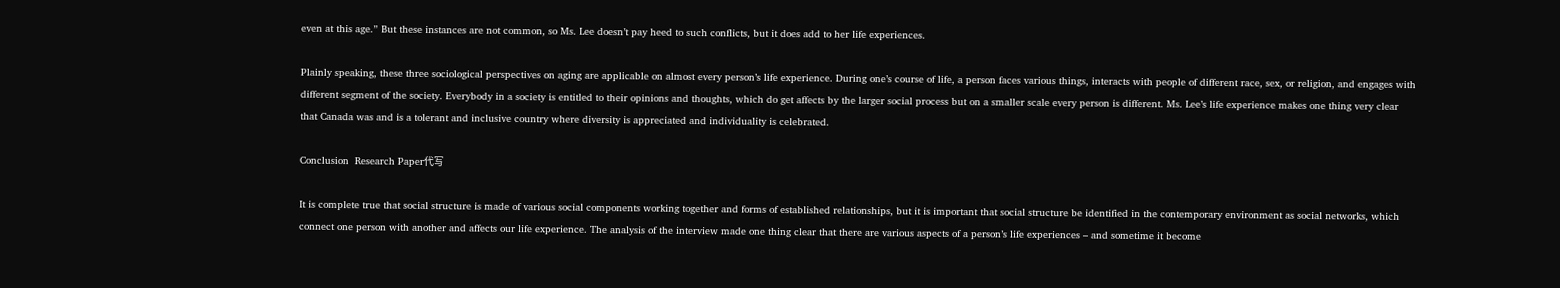even at this age.” But these instances are not common, so Ms. Lee doesn’t pay heed to such conflicts, but it does add to her life experiences.

Plainly speaking, these three sociological perspectives on aging are applicable on almost every person’s life experience. During one’s course of life, a person faces various things, interacts with people of different race, sex, or religion, and engages with different segment of the society. Everybody in a society is entitled to their opinions and thoughts, which do get affects by the larger social process but on a smaller scale every person is different. Ms. Lee’s life experience makes one thing very clear that Canada was and is a tolerant and inclusive country where diversity is appreciated and individuality is celebrated.

Conclusion  Research Paper代写

It is complete true that social structure is made of various social components working together and forms of established relationships, but it is important that social structure be identified in the contemporary environment as social networks, which connect one person with another and affects our life experience. The analysis of the interview made one thing clear that there are various aspects of a person’s life experiences – and sometime it become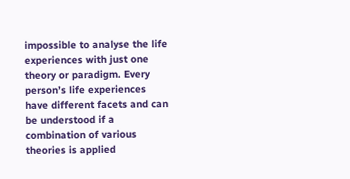impossible to analyse the life experiences with just one theory or paradigm. Every person’s life experiences have different facets and can be understood if a combination of various theories is applied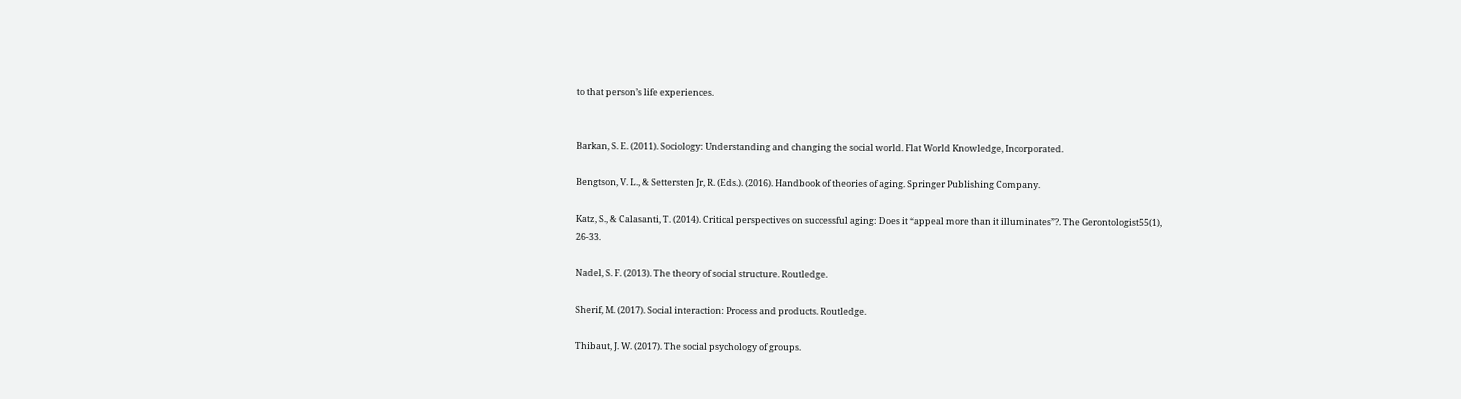to that person’s life experiences.


Barkan, S. E. (2011). Sociology: Understanding and changing the social world. Flat World Knowledge, Incorporated.

Bengtson, V. L., & Settersten Jr, R. (Eds.). (2016). Handbook of theories of aging. Springer Publishing Company.

Katz, S., & Calasanti, T. (2014). Critical perspectives on successful aging: Does it “appeal more than it illuminates”?. The Gerontologist55(1), 26-33.

Nadel, S. F. (2013). The theory of social structure. Routledge.

Sherif, M. (2017). Social interaction: Process and products. Routledge.

Thibaut, J. W. (2017). The social psychology of groups.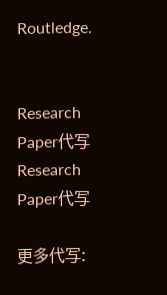Routledge.


Research Paper代写
Research Paper代写

更多代写: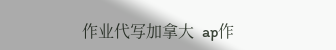作业代写加拿大  ap作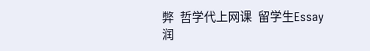弊  哲学代上网课  留学生Essay润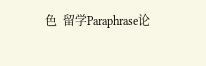色  留学Paraphrase论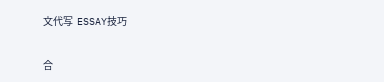文代写  ESSAY技巧

合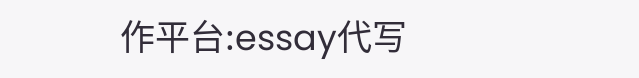作平台:essay代写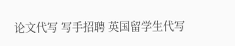论文代写 写手招聘 英国留学生代写